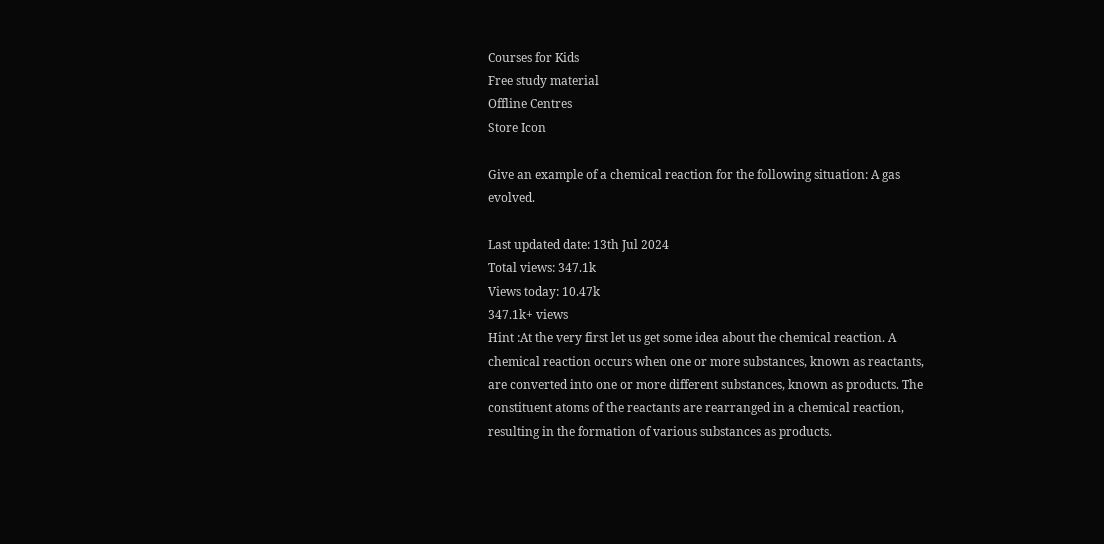Courses for Kids
Free study material
Offline Centres
Store Icon

Give an example of a chemical reaction for the following situation: A gas evolved.

Last updated date: 13th Jul 2024
Total views: 347.1k
Views today: 10.47k
347.1k+ views
Hint :At the very first let us get some idea about the chemical reaction. A chemical reaction occurs when one or more substances, known as reactants, are converted into one or more different substances, known as products. The constituent atoms of the reactants are rearranged in a chemical reaction, resulting in the formation of various substances as products.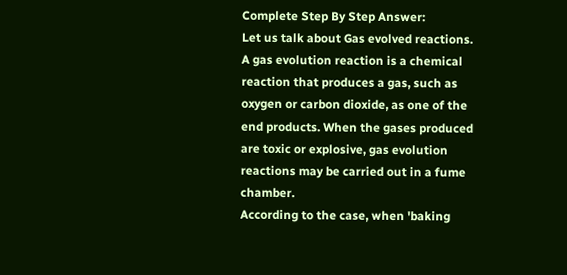Complete Step By Step Answer:
Let us talk about Gas evolved reactions. A gas evolution reaction is a chemical reaction that produces a gas, such as oxygen or carbon dioxide, as one of the end products. When the gases produced are toxic or explosive, gas evolution reactions may be carried out in a fume chamber.
According to the case, when 'baking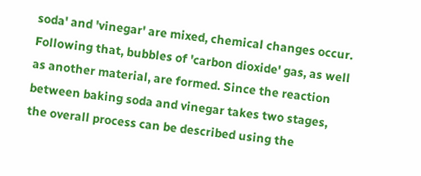soda' and 'vinegar' are mixed, chemical changes occur. Following that, bubbles of 'carbon dioxide' gas, as well as another material, are formed. Since the reaction between baking soda and vinegar takes two stages, the overall process can be described using the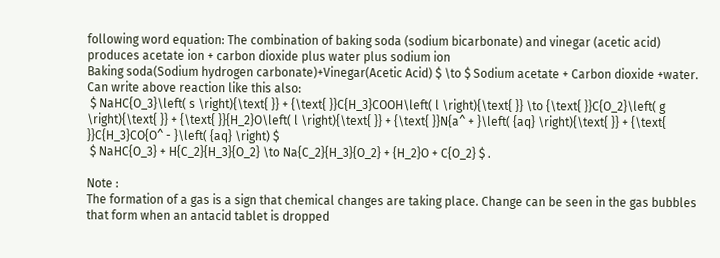following word equation: The combination of baking soda (sodium bicarbonate) and vinegar (acetic acid) produces acetate ion + carbon dioxide plus water plus sodium ion
Baking soda(Sodium hydrogen carbonate)+Vinegar(Acetic Acid) $ \to $ Sodium acetate + Carbon dioxide +water.
Can write above reaction like this also:
 $ NaHC{O_3}\left( s \right){\text{ }} + {\text{ }}C{H_3}COOH\left( l \right){\text{ }} \to {\text{ }}C{O_2}\left( g \right){\text{ }} + {\text{ }}{H_2}O\left( l \right){\text{ }} + {\text{ }}N{a^ + }\left( {aq} \right){\text{ }} + {\text{ }}C{H_3}CO{O^ - }\left( {aq} \right) $
 $ NaHC{O_3} + H{C_2}{H_3}{O_2} \to Na{C_2}{H_3}{O_2} + {H_2}O + C{O_2} $ .

Note :
The formation of a gas is a sign that chemical changes are taking place. Change can be seen in the gas bubbles that form when an antacid tablet is dropped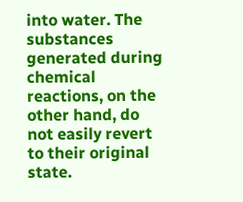into water. The substances generated during chemical reactions, on the other hand, do not easily revert to their original state.